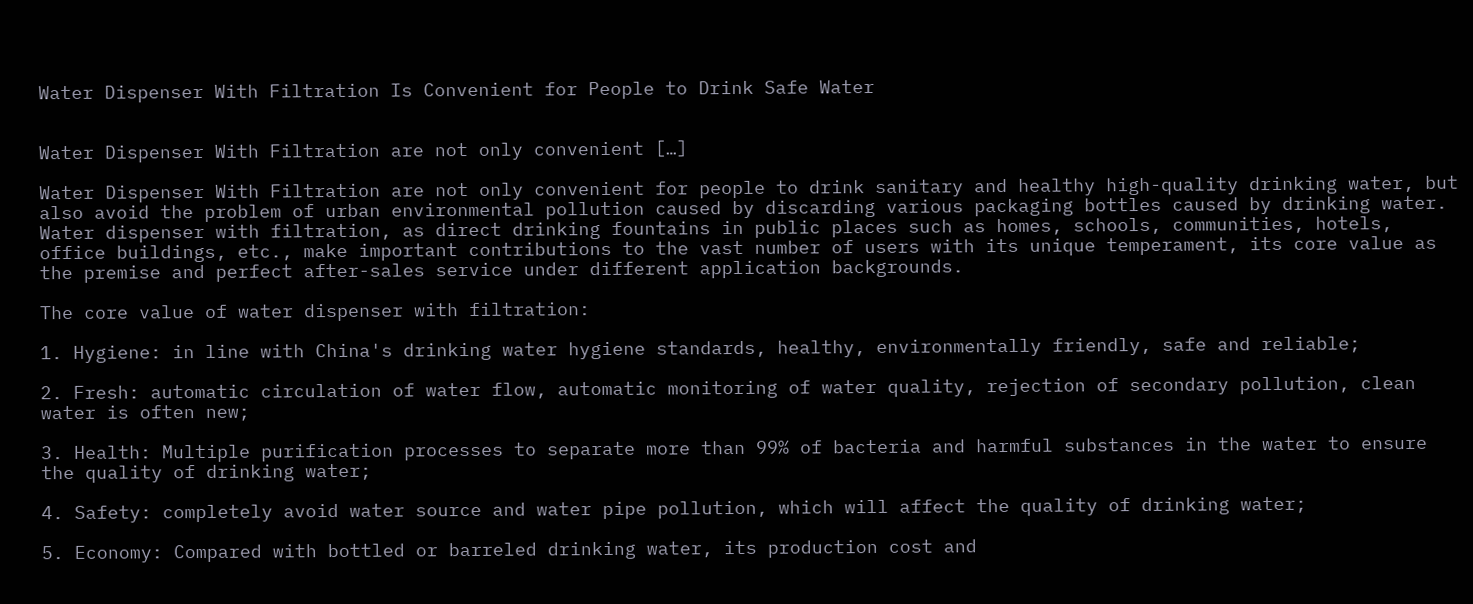Water Dispenser With Filtration Is Convenient for People to Drink Safe Water


Water Dispenser With Filtration are not only convenient […]

Water Dispenser With Filtration are not only convenient for people to drink sanitary and healthy high-quality drinking water, but also avoid the problem of urban environmental pollution caused by discarding various packaging bottles caused by drinking water. Water dispenser with filtration, as direct drinking fountains in public places such as homes, schools, communities, hotels, office buildings, etc., make important contributions to the vast number of users with its unique temperament, its core value as the premise and perfect after-sales service under different application backgrounds.

The core value of water dispenser with filtration:

1. Hygiene: in line with China's drinking water hygiene standards, healthy, environmentally friendly, safe and reliable;

2. Fresh: automatic circulation of water flow, automatic monitoring of water quality, rejection of secondary pollution, clean water is often new;

3. Health: Multiple purification processes to separate more than 99% of bacteria and harmful substances in the water to ensure the quality of drinking water;

4. Safety: completely avoid water source and water pipe pollution, which will affect the quality of drinking water;

5. Economy: Compared with bottled or barreled drinking water, its production cost and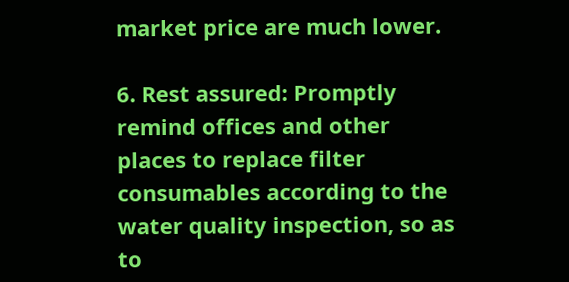market price are much lower.

6. Rest assured: Promptly remind offices and other places to replace filter consumables according to the water quality inspection, so as to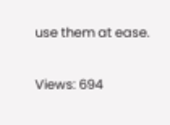use them at ease.

Views: 694